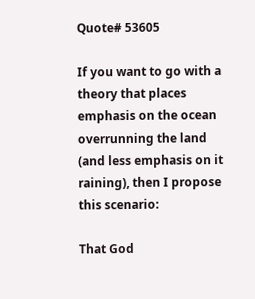Quote# 53605

If you want to go with a theory that places emphasis on the ocean overrunning the land (and less emphasis on it raining), then I propose this scenario:

That God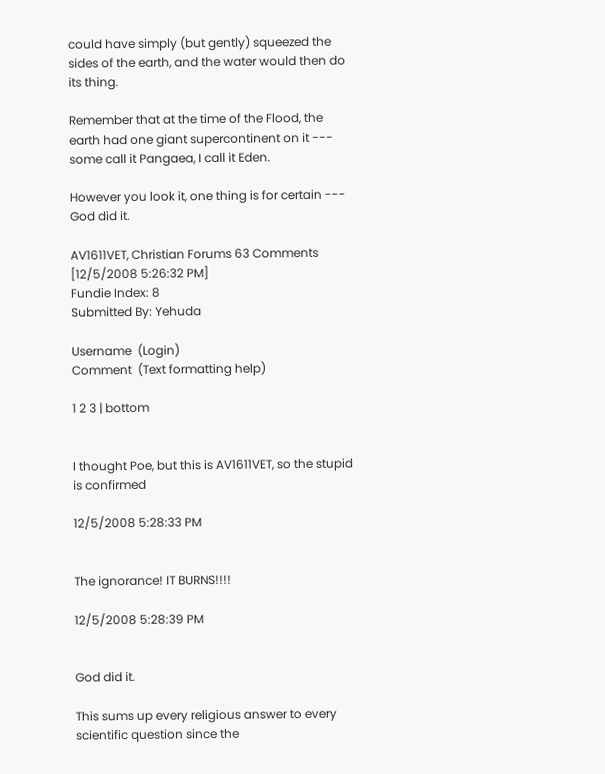could have simply (but gently) squeezed the sides of the earth, and the water would then do its thing.

Remember that at the time of the Flood, the earth had one giant supercontinent on it --- some call it Pangaea, I call it Eden.

However you look it, one thing is for certain --- God did it.

AV1611VET, Christian Forums 63 Comments [12/5/2008 5:26:32 PM]
Fundie Index: 8
Submitted By: Yehuda

Username  (Login)
Comment  (Text formatting help)

1 2 3 | bottom


I thought Poe, but this is AV1611VET, so the stupid is confirmed

12/5/2008 5:28:33 PM


The ignorance! IT BURNS!!!!

12/5/2008 5:28:39 PM


God did it.

This sums up every religious answer to every scientific question since the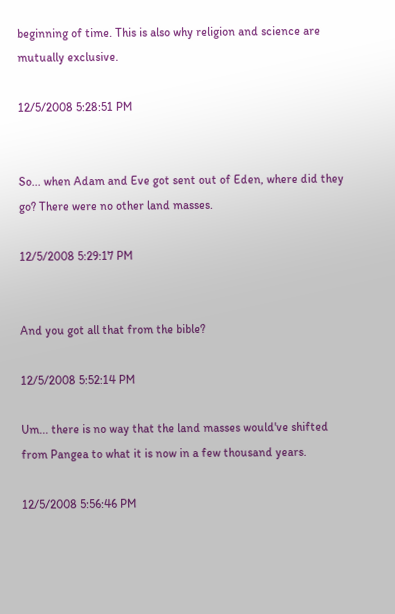beginning of time. This is also why religion and science are mutually exclusive.

12/5/2008 5:28:51 PM


So... when Adam and Eve got sent out of Eden, where did they go? There were no other land masses.

12/5/2008 5:29:17 PM


And you got all that from the bible?

12/5/2008 5:52:14 PM

Um... there is no way that the land masses would've shifted from Pangea to what it is now in a few thousand years.

12/5/2008 5:56:46 PM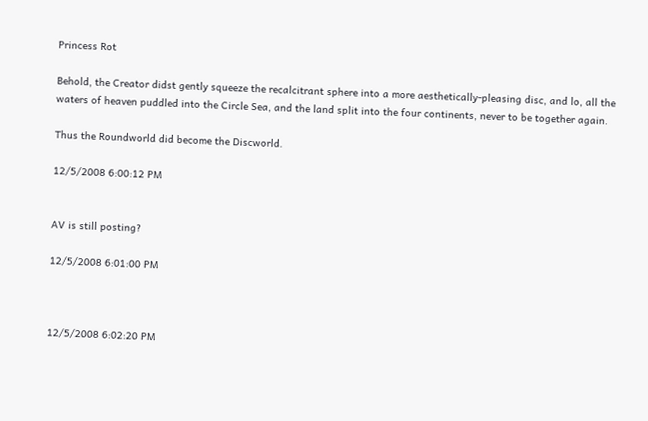Princess Rot

Behold, the Creator didst gently squeeze the recalcitrant sphere into a more aesthetically-pleasing disc, and lo, all the waters of heaven puddled into the Circle Sea, and the land split into the four continents, never to be together again.

Thus the Roundworld did become the Discworld.

12/5/2008 6:00:12 PM


AV is still posting?

12/5/2008 6:01:00 PM



12/5/2008 6:02:20 PM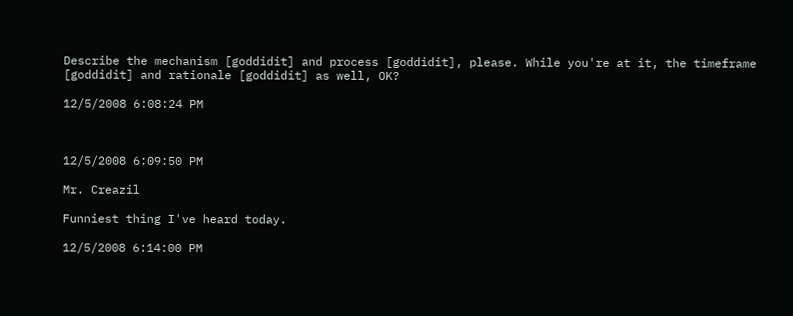Describe the mechanism [goddidit] and process [goddidit], please. While you're at it, the timeframe [goddidit] and rationale [goddidit] as well, OK?

12/5/2008 6:08:24 PM



12/5/2008 6:09:50 PM

Mr. Creazil

Funniest thing I've heard today.

12/5/2008 6:14:00 PM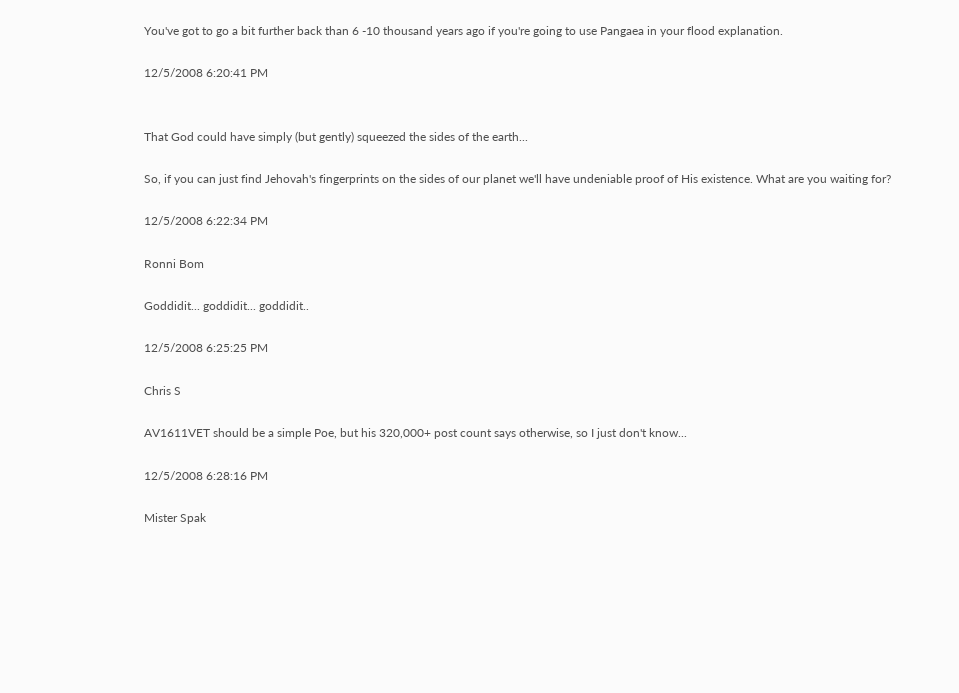You've got to go a bit further back than 6 -10 thousand years ago if you're going to use Pangaea in your flood explanation.

12/5/2008 6:20:41 PM


That God could have simply (but gently) squeezed the sides of the earth...

So, if you can just find Jehovah's fingerprints on the sides of our planet we'll have undeniable proof of His existence. What are you waiting for?

12/5/2008 6:22:34 PM

Ronni Bom

Goddidit... goddidit... goddidit..

12/5/2008 6:25:25 PM

Chris S

AV1611VET should be a simple Poe, but his 320,000+ post count says otherwise, so I just don't know...

12/5/2008 6:28:16 PM

Mister Spak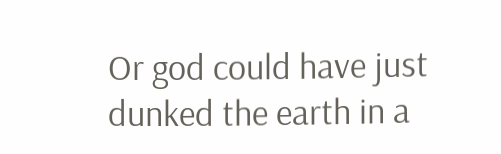Or god could have just dunked the earth in a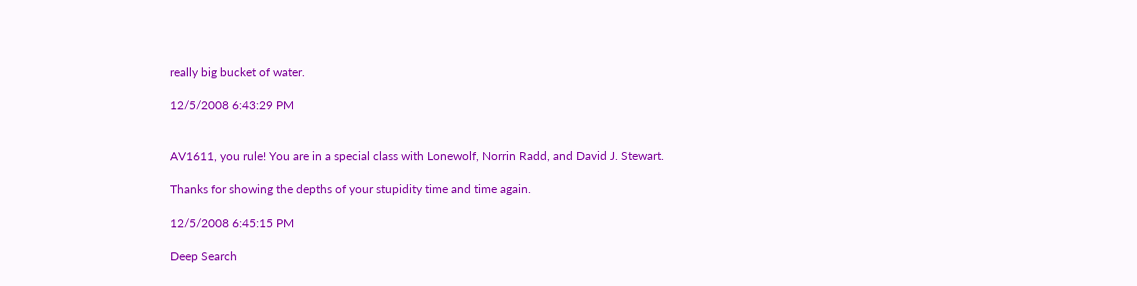really big bucket of water.

12/5/2008 6:43:29 PM


AV1611, you rule! You are in a special class with Lonewolf, Norrin Radd, and David J. Stewart.

Thanks for showing the depths of your stupidity time and time again.

12/5/2008 6:45:15 PM

Deep Search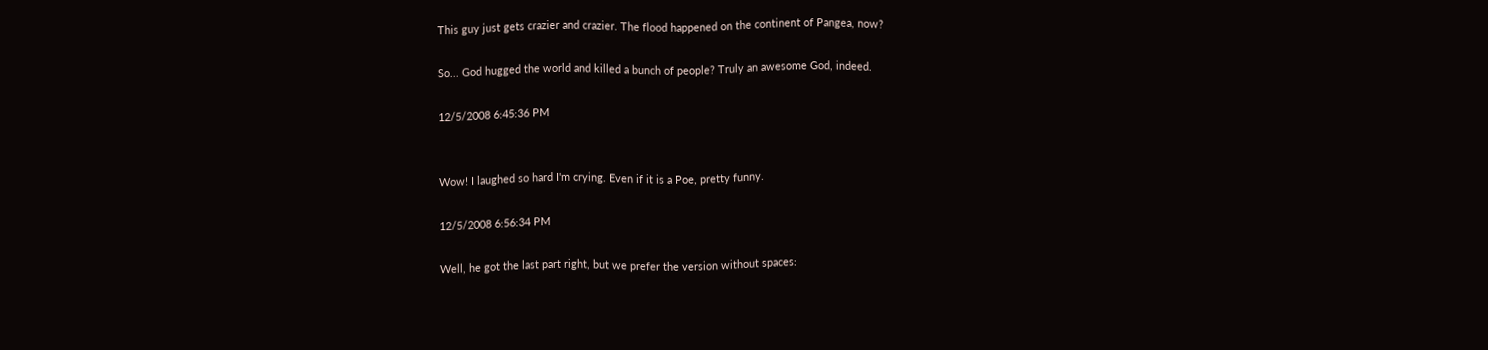This guy just gets crazier and crazier. The flood happened on the continent of Pangea, now?

So... God hugged the world and killed a bunch of people? Truly an awesome God, indeed.

12/5/2008 6:45:36 PM


Wow! I laughed so hard I'm crying. Even if it is a Poe, pretty funny.

12/5/2008 6:56:34 PM

Well, he got the last part right, but we prefer the version without spaces: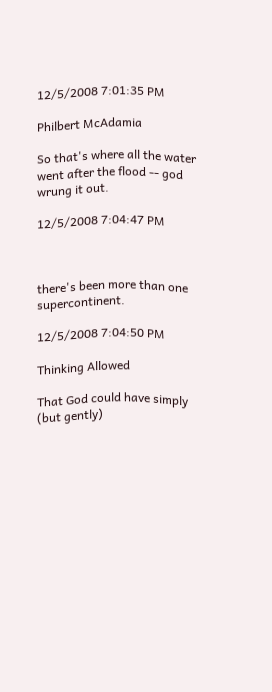12/5/2008 7:01:35 PM

Philbert McAdamia

So that's where all the water went after the flood -- god wrung it out.

12/5/2008 7:04:47 PM



there's been more than one supercontinent.

12/5/2008 7:04:50 PM

Thinking Allowed

That God could have simply (but gently)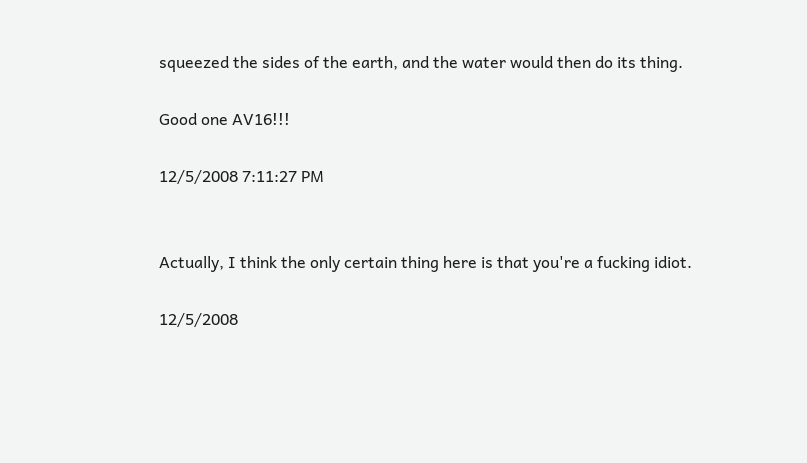squeezed the sides of the earth, and the water would then do its thing.

Good one AV16!!!

12/5/2008 7:11:27 PM


Actually, I think the only certain thing here is that you're a fucking idiot.

12/5/2008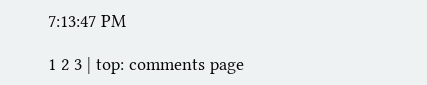7:13:47 PM

1 2 3 | top: comments page